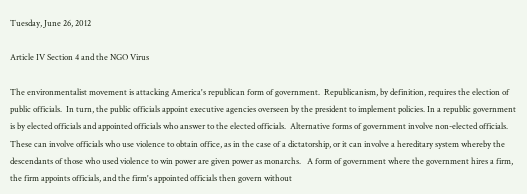Tuesday, June 26, 2012

Article IV Section 4 and the NGO Virus

The environmentalist movement is attacking America's republican form of government.  Republicanism, by definition, requires the election of public officials.  In turn, the public officials appoint executive agencies overseen by the president to implement policies. In a republic government is by elected officials and appointed officials who answer to the elected officials.  Alternative forms of government involve non-elected officials.  These can involve officials who use violence to obtain office, as in the case of a dictatorship, or it can involve a hereditary system whereby the descendants of those who used violence to win power are given power as monarchs.   A form of government where the government hires a firm, the firm appoints officials, and the firm's appointed officials then govern without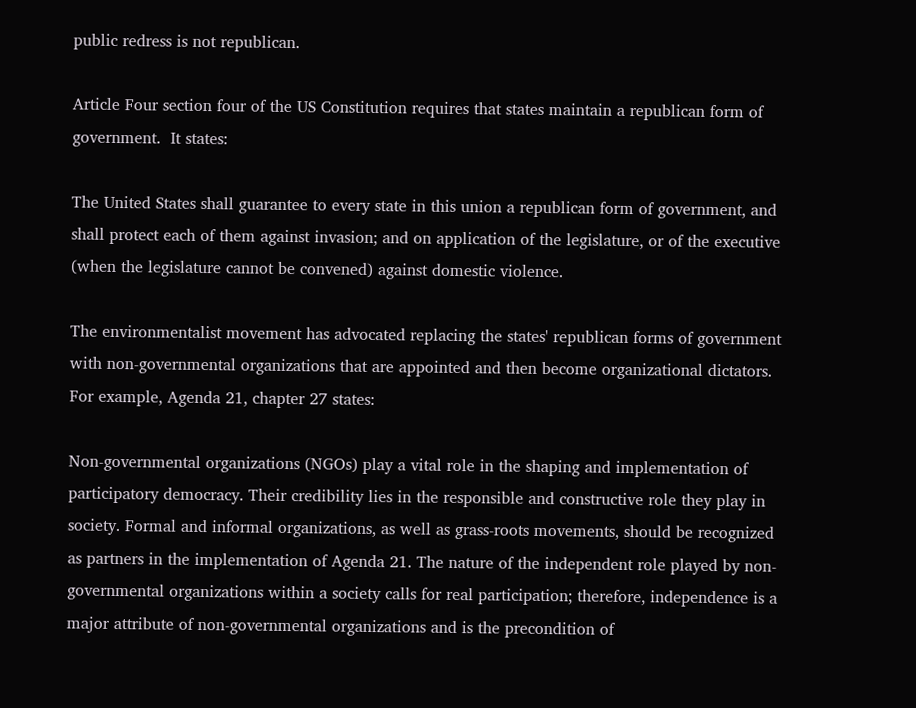public redress is not republican.

Article Four section four of the US Constitution requires that states maintain a republican form of government.  It states:

The United States shall guarantee to every state in this union a republican form of government, and shall protect each of them against invasion; and on application of the legislature, or of the executive (when the legislature cannot be convened) against domestic violence.

The environmentalist movement has advocated replacing the states' republican forms of government with non-governmental organizations that are appointed and then become organizational dictators.  For example, Agenda 21, chapter 27 states:

Non-governmental organizations (NGOs) play a vital role in the shaping and implementation of participatory democracy. Their credibility lies in the responsible and constructive role they play in society. Formal and informal organizations, as well as grass-roots movements, should be recognized as partners in the implementation of Agenda 21. The nature of the independent role played by non-governmental organizations within a society calls for real participation; therefore, independence is a major attribute of non-governmental organizations and is the precondition of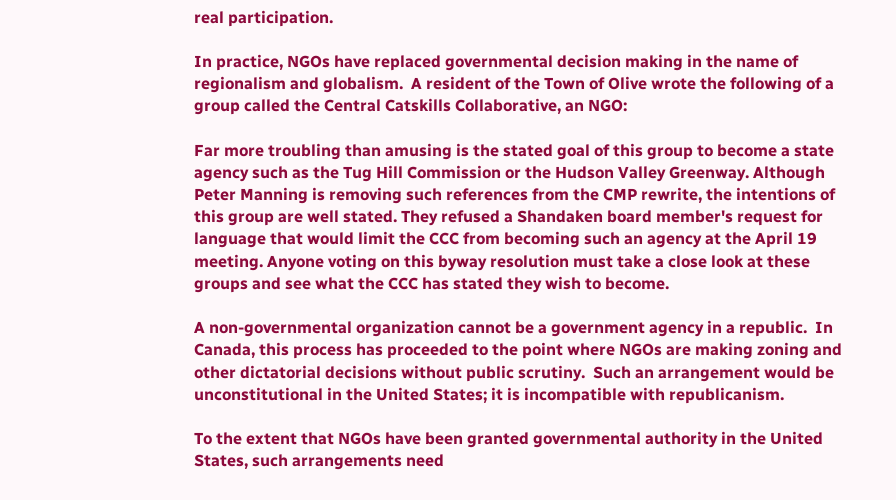real participation.

In practice, NGOs have replaced governmental decision making in the name of regionalism and globalism.  A resident of the Town of Olive wrote the following of a group called the Central Catskills Collaborative, an NGO:

Far more troubling than amusing is the stated goal of this group to become a state agency such as the Tug Hill Commission or the Hudson Valley Greenway. Although Peter Manning is removing such references from the CMP rewrite, the intentions of this group are well stated. They refused a Shandaken board member's request for language that would limit the CCC from becoming such an agency at the April 19 meeting. Anyone voting on this byway resolution must take a close look at these groups and see what the CCC has stated they wish to become.

A non-governmental organization cannot be a government agency in a republic.  In Canada, this process has proceeded to the point where NGOs are making zoning and other dictatorial decisions without public scrutiny.  Such an arrangement would be unconstitutional in the United States; it is incompatible with republicanism.

To the extent that NGOs have been granted governmental authority in the United States, such arrangements need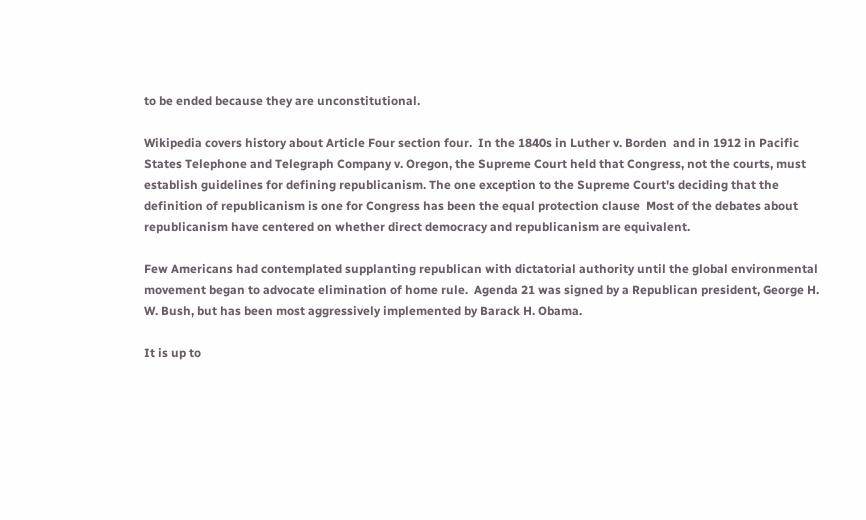to be ended because they are unconstitutional.

Wikipedia covers history about Article Four section four.  In the 1840s in Luther v. Borden  and in 1912 in Pacific States Telephone and Telegraph Company v. Oregon, the Supreme Court held that Congress, not the courts, must establish guidelines for defining republicanism. The one exception to the Supreme Court's deciding that the definition of republicanism is one for Congress has been the equal protection clause  Most of the debates about republicanism have centered on whether direct democracy and republicanism are equivalent.

Few Americans had contemplated supplanting republican with dictatorial authority until the global environmental movement began to advocate elimination of home rule.  Agenda 21 was signed by a Republican president, George H. W. Bush, but has been most aggressively implemented by Barack H. Obama.

It is up to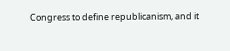Congress to define republicanism, and it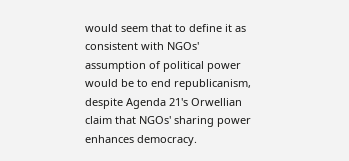would seem that to define it as consistent with NGOs' assumption of political power would be to end republicanism, despite Agenda 21's Orwellian claim that NGOs' sharing power enhances democracy.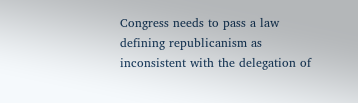Congress needs to pass a law defining republicanism as inconsistent with the delegation of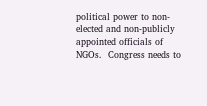political power to non-elected and non-publicly appointed officials of NGOs.  Congress needs to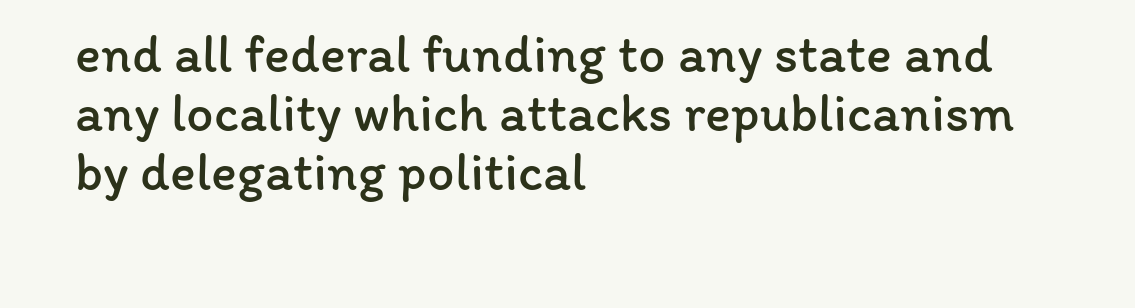end all federal funding to any state and any locality which attacks republicanism by delegating political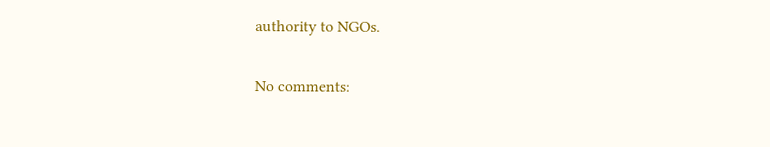authority to NGOs.

No comments: